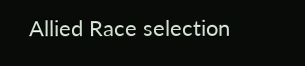Allied Race selection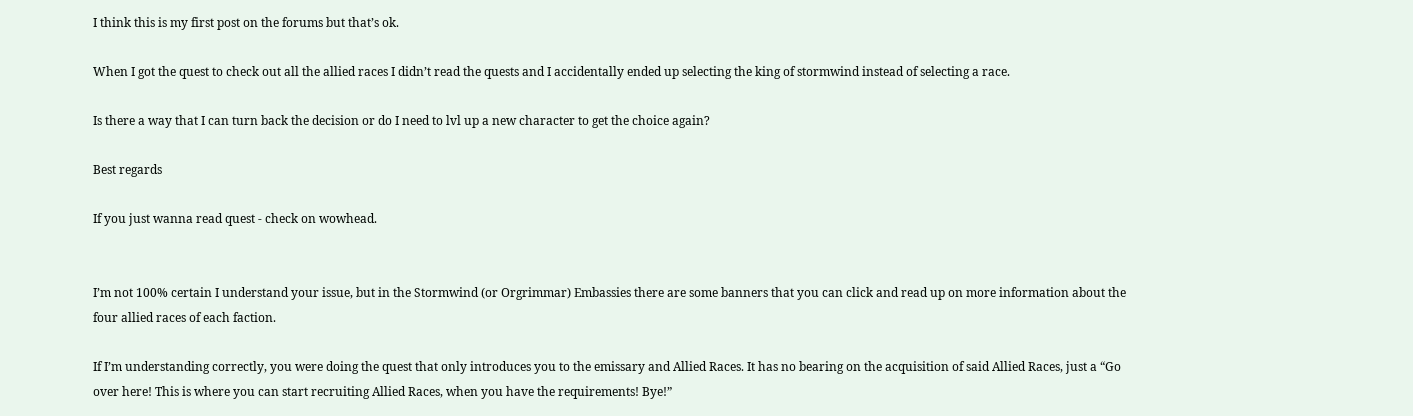I think this is my first post on the forums but that’s ok.

When I got the quest to check out all the allied races I didn’t read the quests and I accidentally ended up selecting the king of stormwind instead of selecting a race.

Is there a way that I can turn back the decision or do I need to lvl up a new character to get the choice again?

Best regards

If you just wanna read quest - check on wowhead.


I’m not 100% certain I understand your issue, but in the Stormwind (or Orgrimmar) Embassies there are some banners that you can click and read up on more information about the four allied races of each faction.

If I’m understanding correctly, you were doing the quest that only introduces you to the emissary and Allied Races. It has no bearing on the acquisition of said Allied Races, just a “Go over here! This is where you can start recruiting Allied Races, when you have the requirements! Bye!”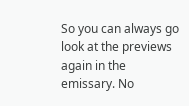So you can always go look at the previews again in the emissary. No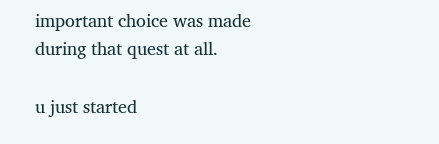important choice was made during that quest at all.

u just started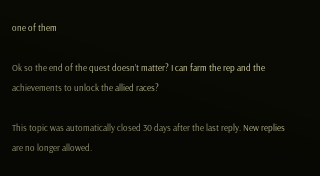one of them

Ok so the end of the quest doesn’t matter? I can farm the rep and the achievements to unlock the allied races?

This topic was automatically closed 30 days after the last reply. New replies are no longer allowed.